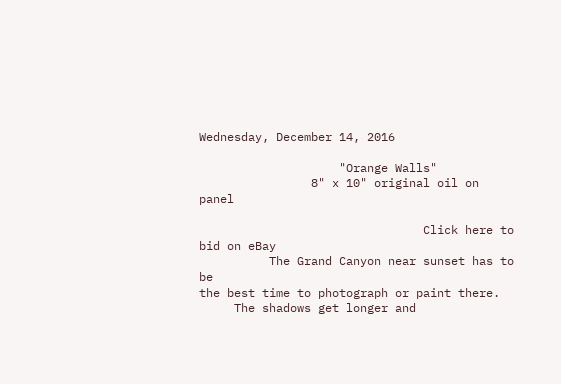Wednesday, December 14, 2016

                    "Orange Walls"
                8" x 10" original oil on panel

                                Click here to bid on eBay
          The Grand Canyon near sunset has to be
the best time to photograph or paint there.
     The shadows get longer and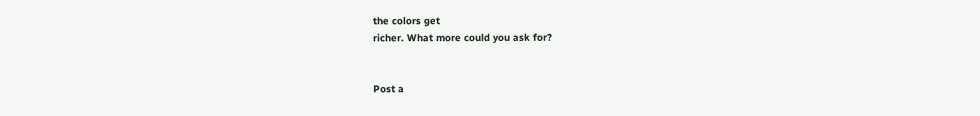the colors get
richer. What more could you ask for?


Post a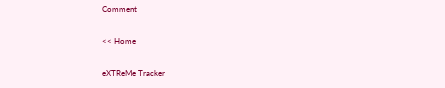Comment

<< Home

eXTReMe Tracker